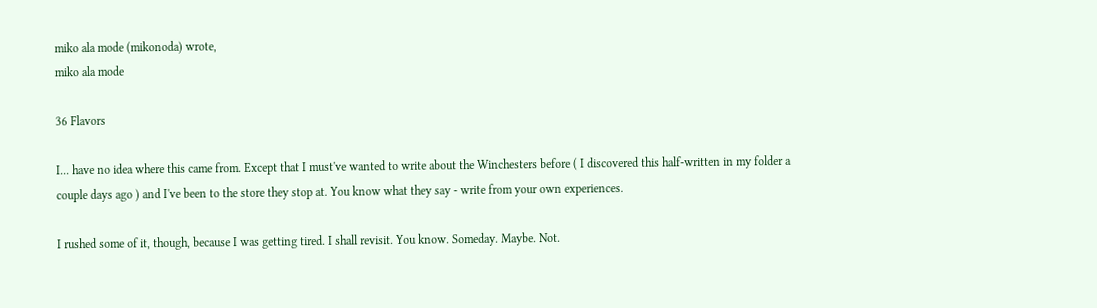miko ala mode (mikonoda) wrote,
miko ala mode

36 Flavors

I... have no idea where this came from. Except that I must've wanted to write about the Winchesters before ( I discovered this half-written in my folder a couple days ago ) and I've been to the store they stop at. You know what they say - write from your own experiences.

I rushed some of it, though, because I was getting tired. I shall revisit. You know. Someday. Maybe. Not.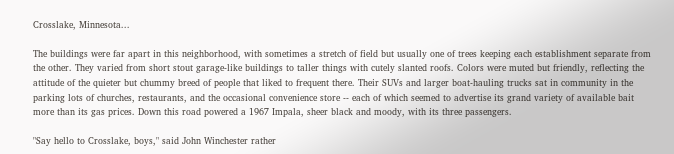Crosslake, Minnesota...

The buildings were far apart in this neighborhood, with sometimes a stretch of field but usually one of trees keeping each establishment separate from the other. They varied from short stout garage-like buildings to taller things with cutely slanted roofs. Colors were muted but friendly, reflecting the attitude of the quieter but chummy breed of people that liked to frequent there. Their SUVs and larger boat-hauling trucks sat in community in the parking lots of churches, restaurants, and the occasional convenience store -- each of which seemed to advertise its grand variety of available bait more than its gas prices. Down this road powered a 1967 Impala, sheer black and moody, with its three passengers.

"Say hello to Crosslake, boys," said John Winchester rather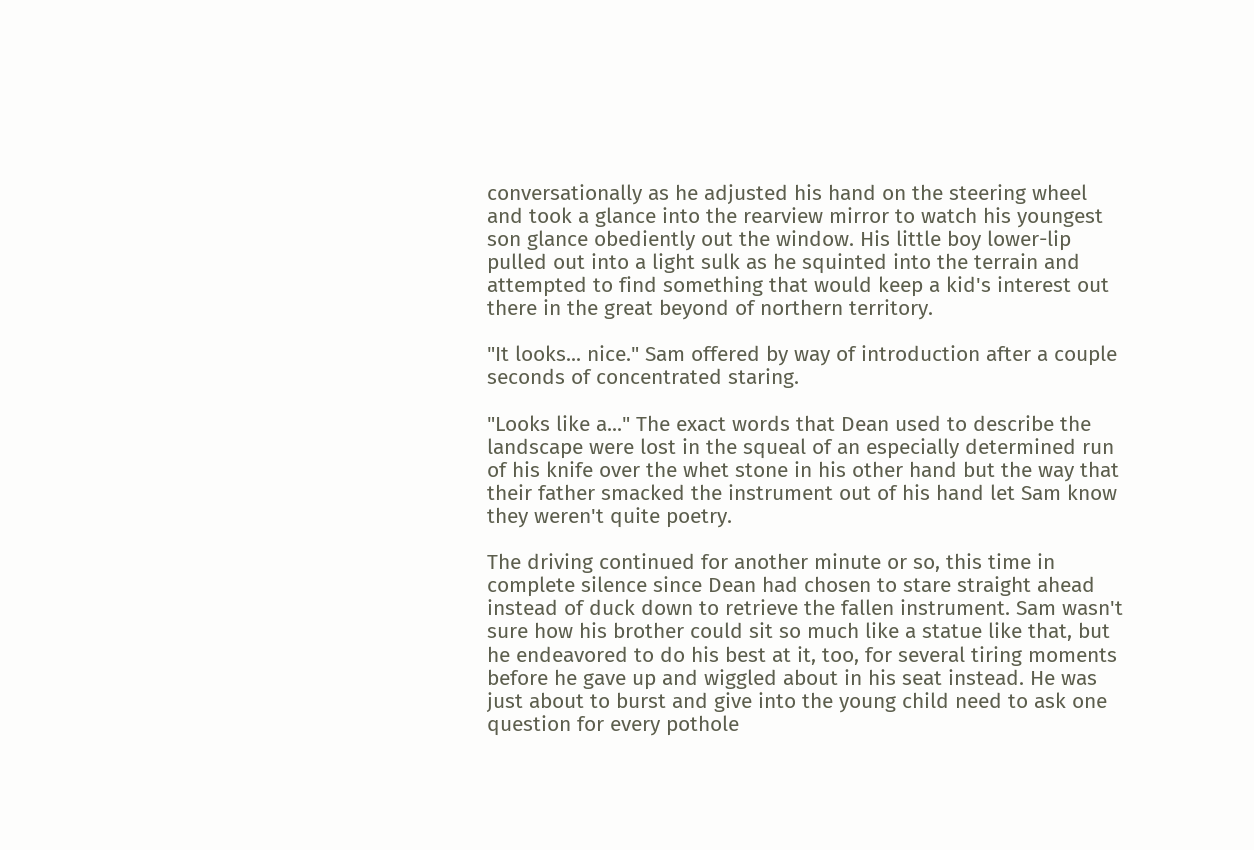conversationally as he adjusted his hand on the steering wheel and took a glance into the rearview mirror to watch his youngest son glance obediently out the window. His little boy lower-lip pulled out into a light sulk as he squinted into the terrain and attempted to find something that would keep a kid's interest out there in the great beyond of northern territory.

"It looks... nice." Sam offered by way of introduction after a couple seconds of concentrated staring.

"Looks like a..." The exact words that Dean used to describe the landscape were lost in the squeal of an especially determined run of his knife over the whet stone in his other hand but the way that their father smacked the instrument out of his hand let Sam know they weren't quite poetry.

The driving continued for another minute or so, this time in complete silence since Dean had chosen to stare straight ahead instead of duck down to retrieve the fallen instrument. Sam wasn't sure how his brother could sit so much like a statue like that, but he endeavored to do his best at it, too, for several tiring moments before he gave up and wiggled about in his seat instead. He was just about to burst and give into the young child need to ask one question for every pothole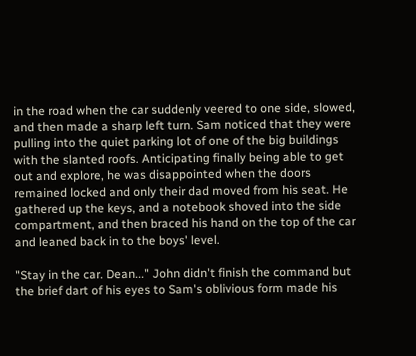in the road when the car suddenly veered to one side, slowed, and then made a sharp left turn. Sam noticed that they were pulling into the quiet parking lot of one of the big buildings with the slanted roofs. Anticipating finally being able to get out and explore, he was disappointed when the doors remained locked and only their dad moved from his seat. He gathered up the keys, and a notebook shoved into the side compartment, and then braced his hand on the top of the car and leaned back in to the boys' level.

"Stay in the car. Dean..." John didn't finish the command but the brief dart of his eyes to Sam's oblivious form made his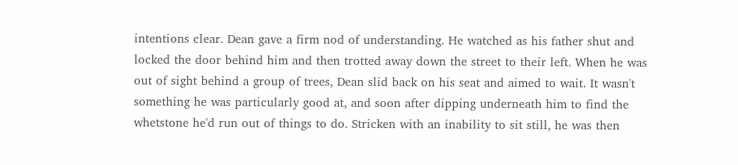intentions clear. Dean gave a firm nod of understanding. He watched as his father shut and locked the door behind him and then trotted away down the street to their left. When he was out of sight behind a group of trees, Dean slid back on his seat and aimed to wait. It wasn't something he was particularly good at, and soon after dipping underneath him to find the whetstone he'd run out of things to do. Stricken with an inability to sit still, he was then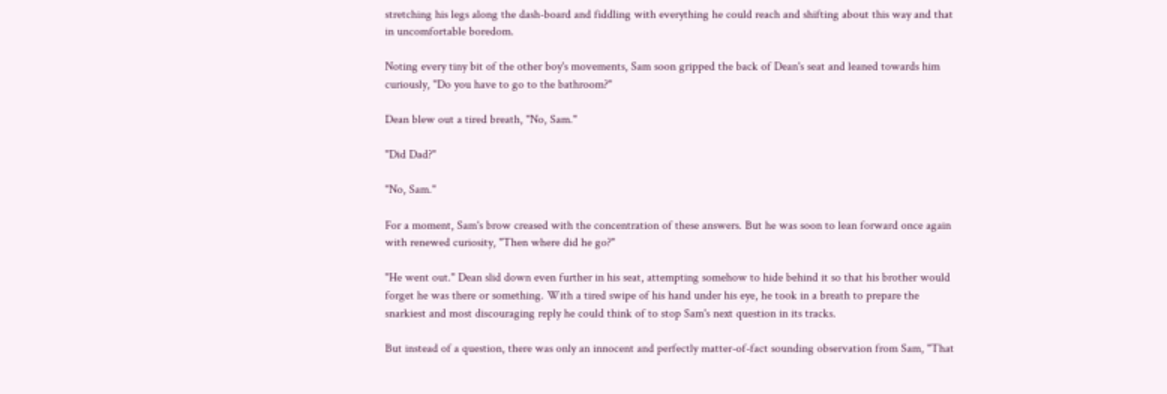stretching his legs along the dash-board and fiddling with everything he could reach and shifting about this way and that in uncomfortable boredom.

Noting every tiny bit of the other boy's movements, Sam soon gripped the back of Dean's seat and leaned towards him curiously, "Do you have to go to the bathroom?"

Dean blew out a tired breath, "No, Sam."

"Did Dad?"

"No, Sam."

For a moment, Sam's brow creased with the concentration of these answers. But he was soon to lean forward once again with renewed curiosity, "Then where did he go?"

"He went out." Dean slid down even further in his seat, attempting somehow to hide behind it so that his brother would forget he was there or something. With a tired swipe of his hand under his eye, he took in a breath to prepare the snarkiest and most discouraging reply he could think of to stop Sam's next question in its tracks.

But instead of a question, there was only an innocent and perfectly matter-of-fact sounding observation from Sam, "That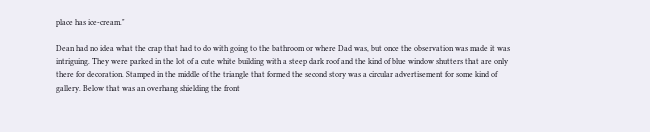place has ice-cream."

Dean had no idea what the crap that had to do with going to the bathroom or where Dad was, but once the observation was made it was intriguing. They were parked in the lot of a cute white building with a steep dark roof and the kind of blue window shutters that are only there for decoration. Stamped in the middle of the triangle that formed the second story was a circular advertisement for some kind of gallery. Below that was an overhang shielding the front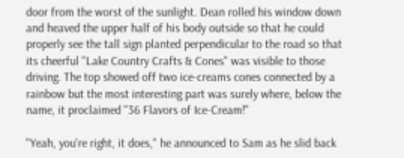door from the worst of the sunlight. Dean rolled his window down and heaved the upper half of his body outside so that he could properly see the tall sign planted perpendicular to the road so that its cheerful "Lake Country Crafts & Cones" was visible to those driving. The top showed off two ice-creams cones connected by a rainbow but the most interesting part was surely where, below the name, it proclaimed "36 Flavors of Ice-Cream!"

"Yeah, you're right, it does," he announced to Sam as he slid back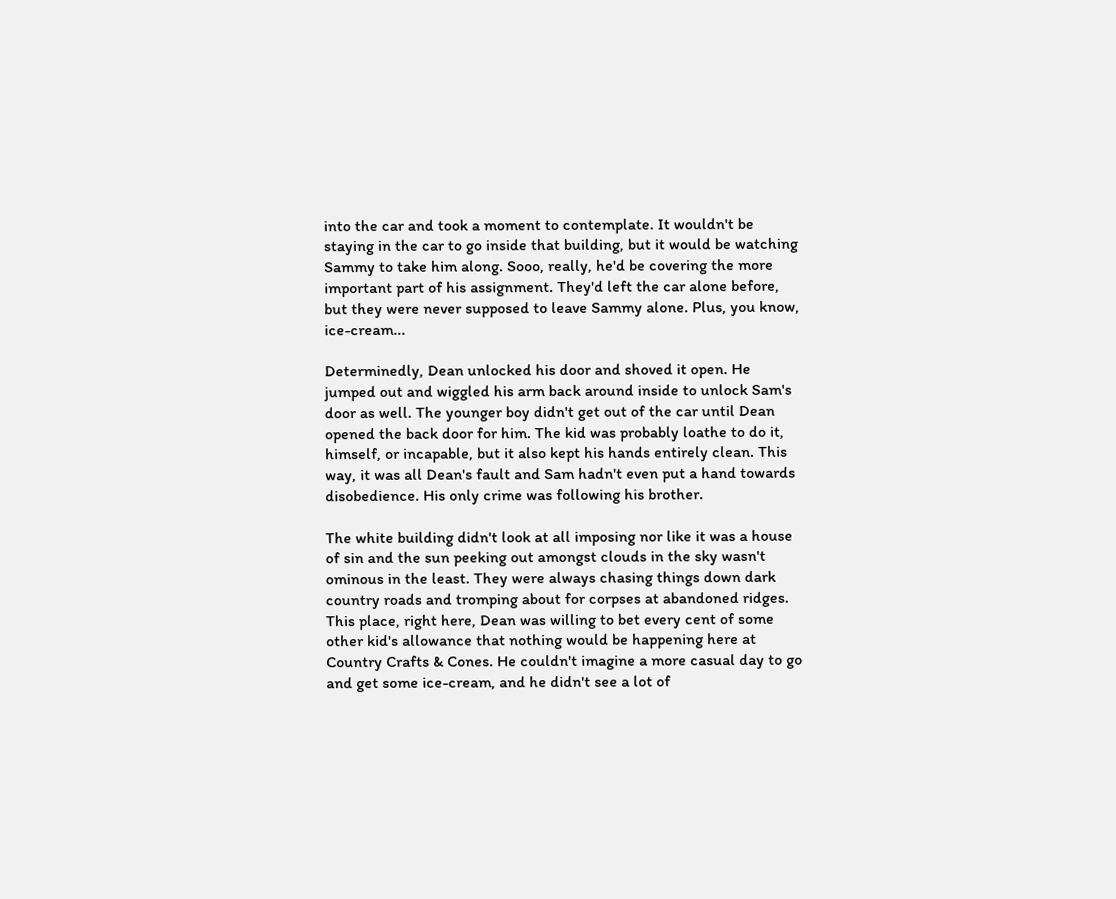into the car and took a moment to contemplate. It wouldn't be staying in the car to go inside that building, but it would be watching Sammy to take him along. Sooo, really, he'd be covering the more important part of his assignment. They'd left the car alone before, but they were never supposed to leave Sammy alone. Plus, you know, ice-cream...

Determinedly, Dean unlocked his door and shoved it open. He jumped out and wiggled his arm back around inside to unlock Sam's door as well. The younger boy didn't get out of the car until Dean opened the back door for him. The kid was probably loathe to do it, himself, or incapable, but it also kept his hands entirely clean. This way, it was all Dean's fault and Sam hadn't even put a hand towards disobedience. His only crime was following his brother.

The white building didn't look at all imposing nor like it was a house of sin and the sun peeking out amongst clouds in the sky wasn't ominous in the least. They were always chasing things down dark country roads and tromping about for corpses at abandoned ridges. This place, right here, Dean was willing to bet every cent of some other kid's allowance that nothing would be happening here at Country Crafts & Cones. He couldn't imagine a more casual day to go and get some ice-cream, and he didn't see a lot of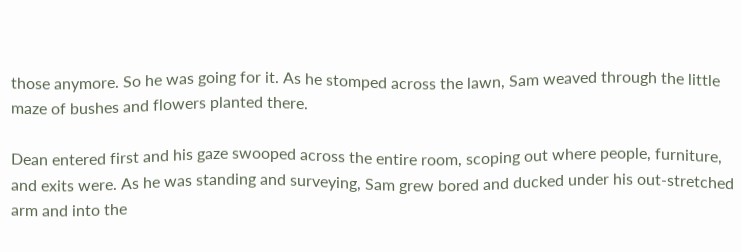those anymore. So he was going for it. As he stomped across the lawn, Sam weaved through the little maze of bushes and flowers planted there.

Dean entered first and his gaze swooped across the entire room, scoping out where people, furniture, and exits were. As he was standing and surveying, Sam grew bored and ducked under his out-stretched arm and into the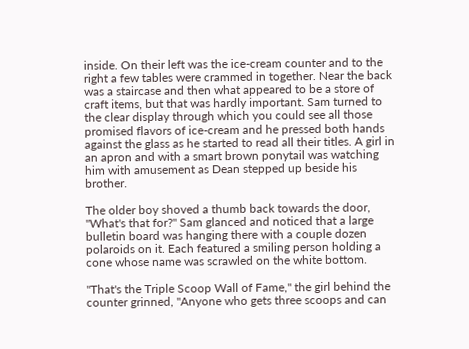inside. On their left was the ice-cream counter and to the right a few tables were crammed in together. Near the back was a staircase and then what appeared to be a store of craft items, but that was hardly important. Sam turned to the clear display through which you could see all those promised flavors of ice-cream and he pressed both hands against the glass as he started to read all their titles. A girl in an apron and with a smart brown ponytail was watching him with amusement as Dean stepped up beside his brother.

The older boy shoved a thumb back towards the door, "What's that for?" Sam glanced and noticed that a large bulletin board was hanging there with a couple dozen polaroids on it. Each featured a smiling person holding a cone whose name was scrawled on the white bottom.

"That's the Triple Scoop Wall of Fame," the girl behind the counter grinned, "Anyone who gets three scoops and can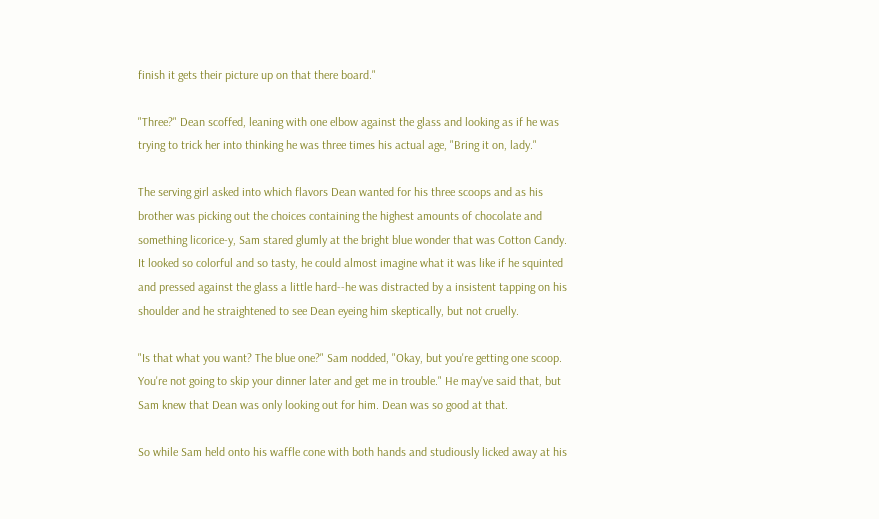finish it gets their picture up on that there board."

"Three?" Dean scoffed, leaning with one elbow against the glass and looking as if he was trying to trick her into thinking he was three times his actual age, "Bring it on, lady."

The serving girl asked into which flavors Dean wanted for his three scoops and as his brother was picking out the choices containing the highest amounts of chocolate and something licorice-y, Sam stared glumly at the bright blue wonder that was Cotton Candy. It looked so colorful and so tasty, he could almost imagine what it was like if he squinted and pressed against the glass a little hard--he was distracted by a insistent tapping on his shoulder and he straightened to see Dean eyeing him skeptically, but not cruelly.

"Is that what you want? The blue one?" Sam nodded, "Okay, but you're getting one scoop. You're not going to skip your dinner later and get me in trouble." He may've said that, but Sam knew that Dean was only looking out for him. Dean was so good at that.

So while Sam held onto his waffle cone with both hands and studiously licked away at his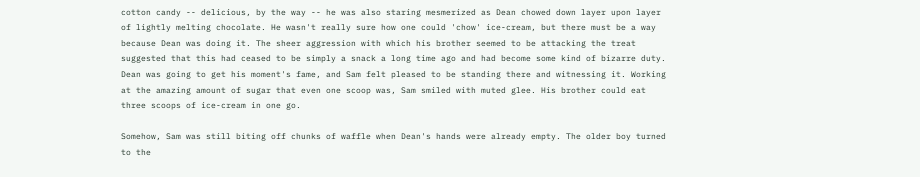cotton candy -- delicious, by the way -- he was also staring mesmerized as Dean chowed down layer upon layer of lightly melting chocolate. He wasn't really sure how one could 'chow' ice-cream, but there must be a way because Dean was doing it. The sheer aggression with which his brother seemed to be attacking the treat suggested that this had ceased to be simply a snack a long time ago and had become some kind of bizarre duty. Dean was going to get his moment's fame, and Sam felt pleased to be standing there and witnessing it. Working at the amazing amount of sugar that even one scoop was, Sam smiled with muted glee. His brother could eat three scoops of ice-cream in one go.

Somehow, Sam was still biting off chunks of waffle when Dean's hands were already empty. The older boy turned to the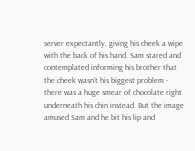server expectantly, giving his cheek a wipe with the back of his hand. Sam stared and contemplated informing his brother that the cheek wasn't his biggest problem - there was a huge smear of chocolate right underneath his chin instead. But the image amused Sam and he bit his lip and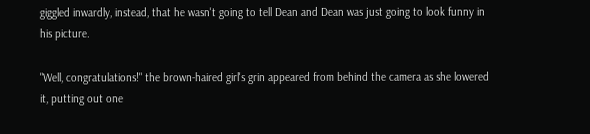giggled inwardly, instead, that he wasn't going to tell Dean and Dean was just going to look funny in his picture.

"Well, congratulations!" the brown-haired girl's grin appeared from behind the camera as she lowered it, putting out one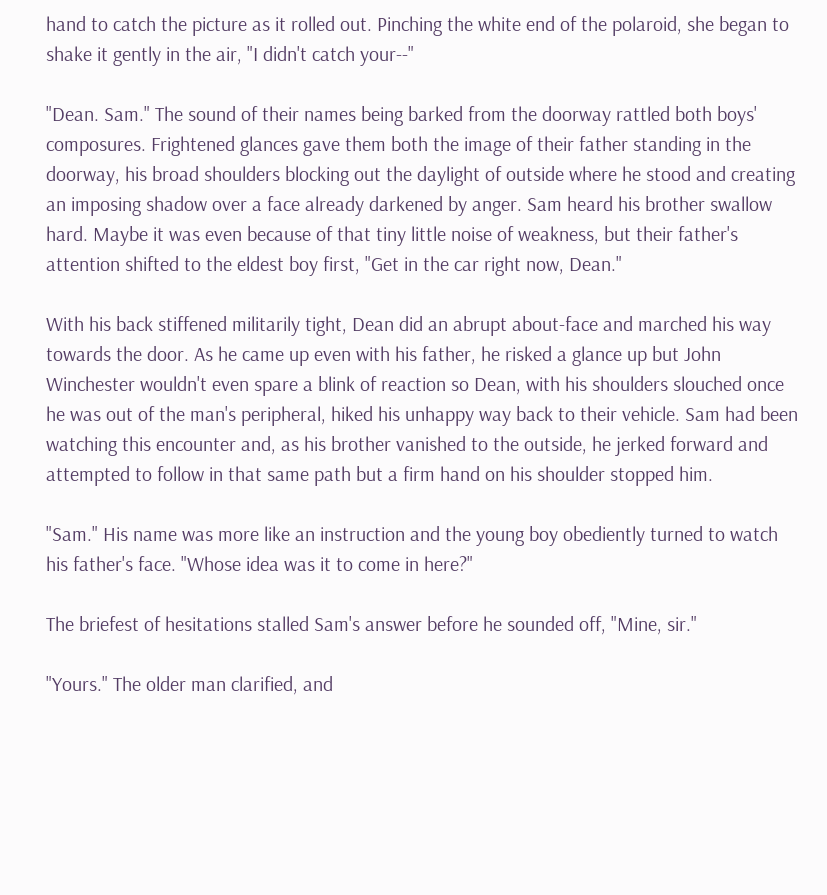hand to catch the picture as it rolled out. Pinching the white end of the polaroid, she began to shake it gently in the air, "I didn't catch your--"

"Dean. Sam." The sound of their names being barked from the doorway rattled both boys' composures. Frightened glances gave them both the image of their father standing in the doorway, his broad shoulders blocking out the daylight of outside where he stood and creating an imposing shadow over a face already darkened by anger. Sam heard his brother swallow hard. Maybe it was even because of that tiny little noise of weakness, but their father's attention shifted to the eldest boy first, "Get in the car right now, Dean."

With his back stiffened militarily tight, Dean did an abrupt about-face and marched his way towards the door. As he came up even with his father, he risked a glance up but John Winchester wouldn't even spare a blink of reaction so Dean, with his shoulders slouched once he was out of the man's peripheral, hiked his unhappy way back to their vehicle. Sam had been watching this encounter and, as his brother vanished to the outside, he jerked forward and attempted to follow in that same path but a firm hand on his shoulder stopped him.

"Sam." His name was more like an instruction and the young boy obediently turned to watch his father's face. "Whose idea was it to come in here?"

The briefest of hesitations stalled Sam's answer before he sounded off, "Mine, sir."

"Yours." The older man clarified, and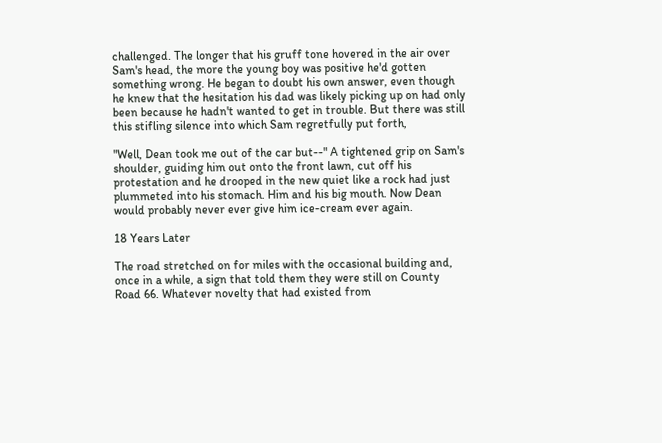challenged. The longer that his gruff tone hovered in the air over Sam's head, the more the young boy was positive he'd gotten something wrong. He began to doubt his own answer, even though he knew that the hesitation his dad was likely picking up on had only been because he hadn't wanted to get in trouble. But there was still this stifling silence into which Sam regretfully put forth,

"Well, Dean took me out of the car but--" A tightened grip on Sam's shoulder, guiding him out onto the front lawn, cut off his protestation and he drooped in the new quiet like a rock had just plummeted into his stomach. Him and his big mouth. Now Dean would probably never ever give him ice-cream ever again.

18 Years Later

The road stretched on for miles with the occasional building and, once in a while, a sign that told them they were still on County Road 66. Whatever novelty that had existed from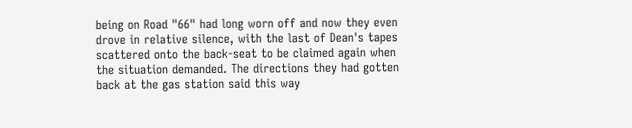being on Road "66" had long worn off and now they even drove in relative silence, with the last of Dean's tapes scattered onto the back-seat to be claimed again when the situation demanded. The directions they had gotten back at the gas station said this way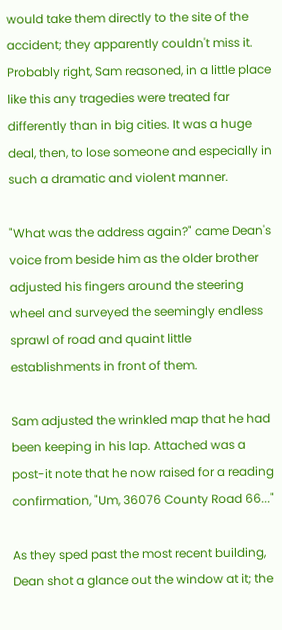would take them directly to the site of the accident; they apparently couldn't miss it. Probably right, Sam reasoned, in a little place like this any tragedies were treated far differently than in big cities. It was a huge deal, then, to lose someone and especially in such a dramatic and violent manner.

"What was the address again?" came Dean's voice from beside him as the older brother adjusted his fingers around the steering wheel and surveyed the seemingly endless sprawl of road and quaint little establishments in front of them.

Sam adjusted the wrinkled map that he had been keeping in his lap. Attached was a post-it note that he now raised for a reading confirmation, "Um, 36076 County Road 66..."

As they sped past the most recent building, Dean shot a glance out the window at it; the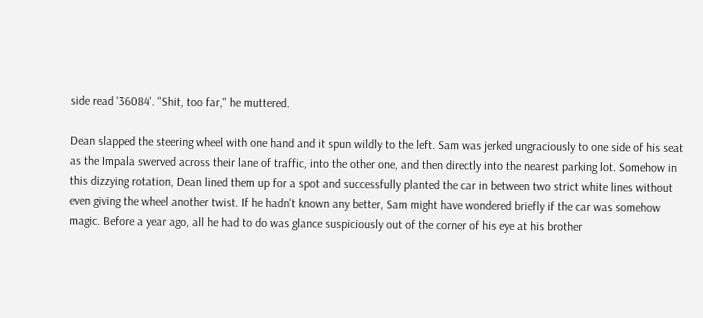side read '36084'. "Shit, too far," he muttered.

Dean slapped the steering wheel with one hand and it spun wildly to the left. Sam was jerked ungraciously to one side of his seat as the Impala swerved across their lane of traffic, into the other one, and then directly into the nearest parking lot. Somehow in this dizzying rotation, Dean lined them up for a spot and successfully planted the car in between two strict white lines without even giving the wheel another twist. If he hadn't known any better, Sam might have wondered briefly if the car was somehow magic. Before a year ago, all he had to do was glance suspiciously out of the corner of his eye at his brother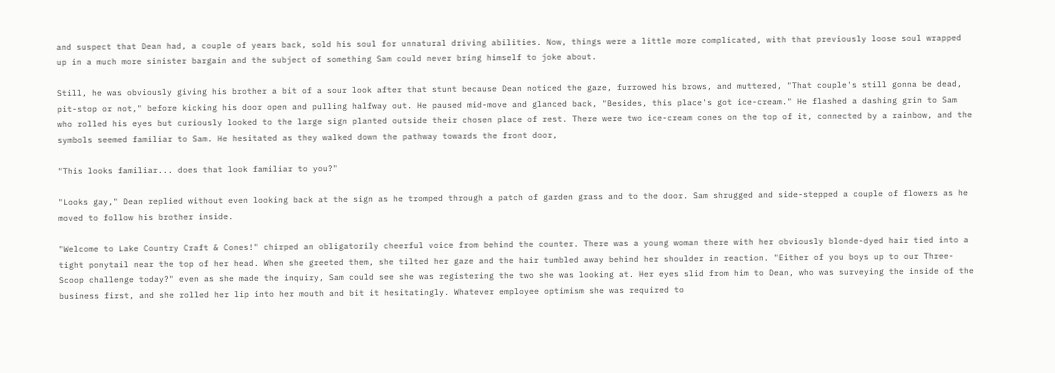and suspect that Dean had, a couple of years back, sold his soul for unnatural driving abilities. Now, things were a little more complicated, with that previously loose soul wrapped up in a much more sinister bargain and the subject of something Sam could never bring himself to joke about.

Still, he was obviously giving his brother a bit of a sour look after that stunt because Dean noticed the gaze, furrowed his brows, and muttered, "That couple's still gonna be dead, pit-stop or not," before kicking his door open and pulling halfway out. He paused mid-move and glanced back, "Besides, this place's got ice-cream." He flashed a dashing grin to Sam who rolled his eyes but curiously looked to the large sign planted outside their chosen place of rest. There were two ice-cream cones on the top of it, connected by a rainbow, and the symbols seemed familiar to Sam. He hesitated as they walked down the pathway towards the front door,

"This looks familiar... does that look familiar to you?"

"Looks gay," Dean replied without even looking back at the sign as he tromped through a patch of garden grass and to the door. Sam shrugged and side-stepped a couple of flowers as he moved to follow his brother inside.

"Welcome to Lake Country Craft & Cones!" chirped an obligatorily cheerful voice from behind the counter. There was a young woman there with her obviously blonde-dyed hair tied into a tight ponytail near the top of her head. When she greeted them, she tilted her gaze and the hair tumbled away behind her shoulder in reaction. "Either of you boys up to our Three-Scoop challenge today?" even as she made the inquiry, Sam could see she was registering the two she was looking at. Her eyes slid from him to Dean, who was surveying the inside of the business first, and she rolled her lip into her mouth and bit it hesitatingly. Whatever employee optimism she was required to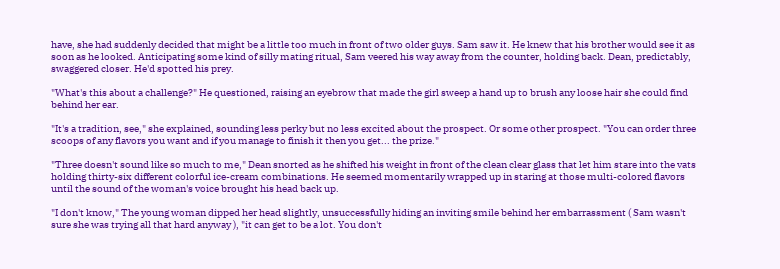have, she had suddenly decided that might be a little too much in front of two older guys. Sam saw it. He knew that his brother would see it as soon as he looked. Anticipating some kind of silly mating ritual, Sam veered his way away from the counter, holding back. Dean, predictably, swaggered closer. He'd spotted his prey.

"What's this about a challenge?" He questioned, raising an eyebrow that made the girl sweep a hand up to brush any loose hair she could find behind her ear.

"It's a tradition, see," she explained, sounding less perky but no less excited about the prospect. Or some other prospect. "You can order three scoops of any flavors you want and if you manage to finish it then you get... the prize."

"Three doesn't sound like so much to me," Dean snorted as he shifted his weight in front of the clean clear glass that let him stare into the vats holding thirty-six different colorful ice-cream combinations. He seemed momentarily wrapped up in staring at those multi-colored flavors until the sound of the woman's voice brought his head back up.

"I don't know," The young woman dipped her head slightly, unsuccessfully hiding an inviting smile behind her embarrassment ( Sam wasn't sure she was trying all that hard anyway ), "it can get to be a lot. You don't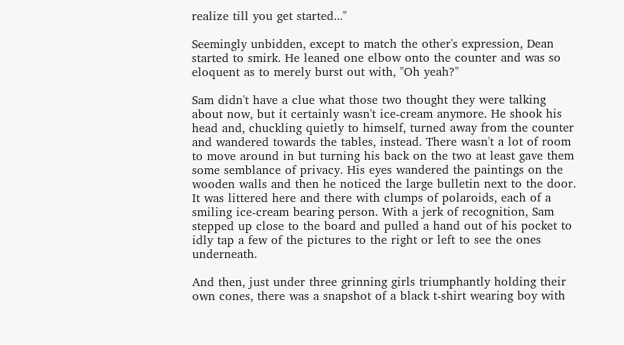realize till you get started..."

Seemingly unbidden, except to match the other's expression, Dean started to smirk. He leaned one elbow onto the counter and was so eloquent as to merely burst out with, "Oh yeah?"

Sam didn't have a clue what those two thought they were talking about now, but it certainly wasn't ice-cream anymore. He shook his head and, chuckling quietly to himself, turned away from the counter and wandered towards the tables, instead. There wasn't a lot of room to move around in but turning his back on the two at least gave them some semblance of privacy. His eyes wandered the paintings on the wooden walls and then he noticed the large bulletin next to the door. It was littered here and there with clumps of polaroids, each of a smiling ice-cream bearing person. With a jerk of recognition, Sam stepped up close to the board and pulled a hand out of his pocket to idly tap a few of the pictures to the right or left to see the ones underneath.

And then, just under three grinning girls triumphantly holding their own cones, there was a snapshot of a black t-shirt wearing boy with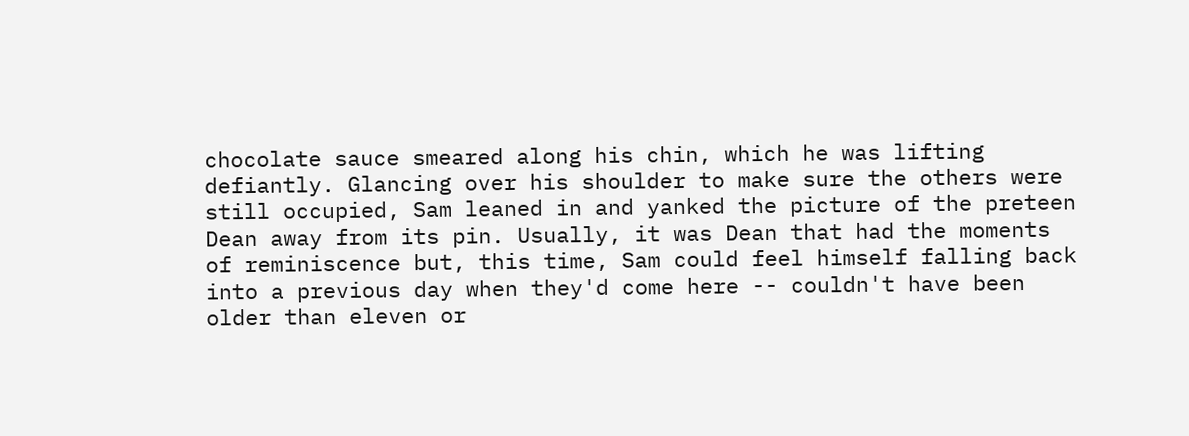chocolate sauce smeared along his chin, which he was lifting defiantly. Glancing over his shoulder to make sure the others were still occupied, Sam leaned in and yanked the picture of the preteen Dean away from its pin. Usually, it was Dean that had the moments of reminiscence but, this time, Sam could feel himself falling back into a previous day when they'd come here -- couldn't have been older than eleven or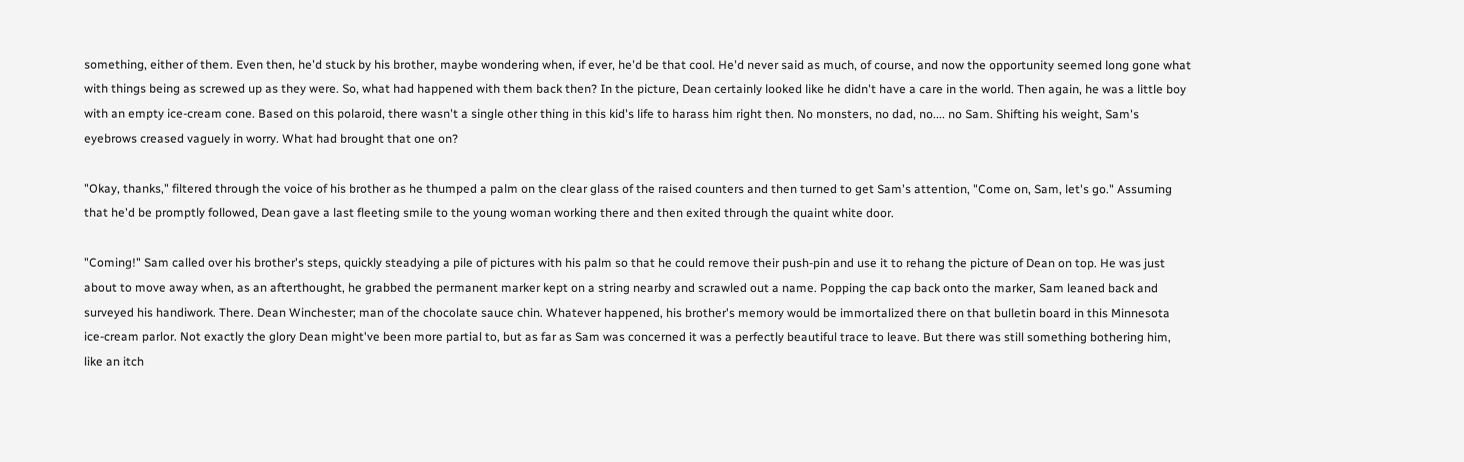something, either of them. Even then, he'd stuck by his brother, maybe wondering when, if ever, he'd be that cool. He'd never said as much, of course, and now the opportunity seemed long gone what with things being as screwed up as they were. So, what had happened with them back then? In the picture, Dean certainly looked like he didn't have a care in the world. Then again, he was a little boy with an empty ice-cream cone. Based on this polaroid, there wasn't a single other thing in this kid's life to harass him right then. No monsters, no dad, no.... no Sam. Shifting his weight, Sam's eyebrows creased vaguely in worry. What had brought that one on?

"Okay, thanks," filtered through the voice of his brother as he thumped a palm on the clear glass of the raised counters and then turned to get Sam's attention, "Come on, Sam, let's go." Assuming that he'd be promptly followed, Dean gave a last fleeting smile to the young woman working there and then exited through the quaint white door.

"Coming!" Sam called over his brother's steps, quickly steadying a pile of pictures with his palm so that he could remove their push-pin and use it to rehang the picture of Dean on top. He was just about to move away when, as an afterthought, he grabbed the permanent marker kept on a string nearby and scrawled out a name. Popping the cap back onto the marker, Sam leaned back and surveyed his handiwork. There. Dean Winchester; man of the chocolate sauce chin. Whatever happened, his brother's memory would be immortalized there on that bulletin board in this Minnesota ice-cream parlor. Not exactly the glory Dean might've been more partial to, but as far as Sam was concerned it was a perfectly beautiful trace to leave. But there was still something bothering him, like an itch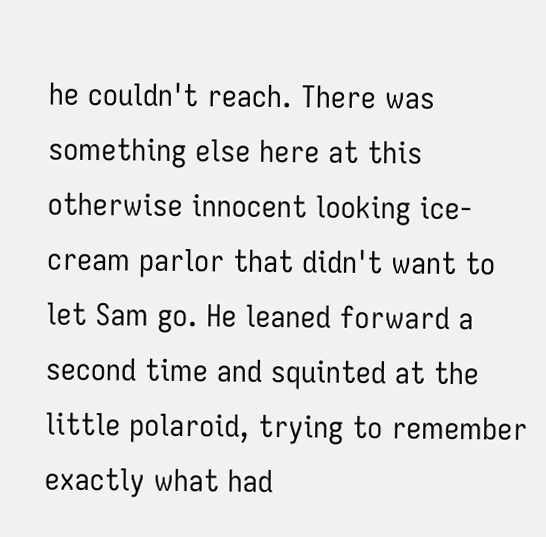he couldn't reach. There was something else here at this otherwise innocent looking ice-cream parlor that didn't want to let Sam go. He leaned forward a second time and squinted at the little polaroid, trying to remember exactly what had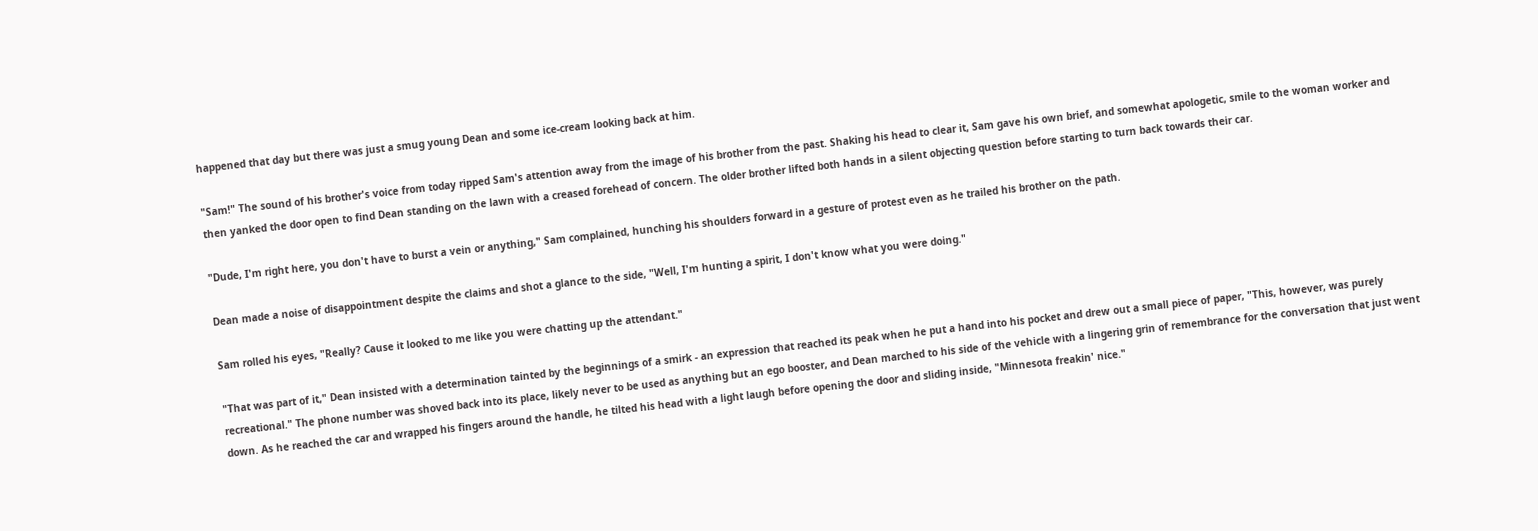happened that day but there was just a smug young Dean and some ice-cream looking back at him.

"Sam!" The sound of his brother's voice from today ripped Sam's attention away from the image of his brother from the past. Shaking his head to clear it, Sam gave his own brief, and somewhat apologetic, smile to the woman worker and then yanked the door open to find Dean standing on the lawn with a creased forehead of concern. The older brother lifted both hands in a silent objecting question before starting to turn back towards their car.

"Dude, I'm right here, you don't have to burst a vein or anything," Sam complained, hunching his shoulders forward in a gesture of protest even as he trailed his brother on the path.

Dean made a noise of disappointment despite the claims and shot a glance to the side, "Well, I'm hunting a spirit, I don't know what you were doing."

Sam rolled his eyes, "Really? Cause it looked to me like you were chatting up the attendant."

"That was part of it," Dean insisted with a determination tainted by the beginnings of a smirk - an expression that reached its peak when he put a hand into his pocket and drew out a small piece of paper, "This, however, was purely recreational." The phone number was shoved back into its place, likely never to be used as anything but an ego booster, and Dean marched to his side of the vehicle with a lingering grin of remembrance for the conversation that just went down. As he reached the car and wrapped his fingers around the handle, he tilted his head with a light laugh before opening the door and sliding inside, "Minnesota freakin' nice."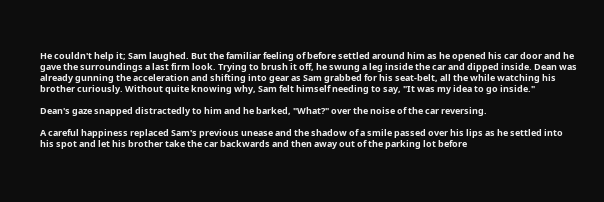He couldn't help it; Sam laughed. But the familiar feeling of before settled around him as he opened his car door and he gave the surroundings a last firm look. Trying to brush it off, he swung a leg inside the car and dipped inside. Dean was already gunning the acceleration and shifting into gear as Sam grabbed for his seat-belt, all the while watching his brother curiously. Without quite knowing why, Sam felt himself needing to say, "It was my idea to go inside."

Dean's gaze snapped distractedly to him and he barked, "What?" over the noise of the car reversing.

A careful happiness replaced Sam's previous unease and the shadow of a smile passed over his lips as he settled into his spot and let his brother take the car backwards and then away out of the parking lot before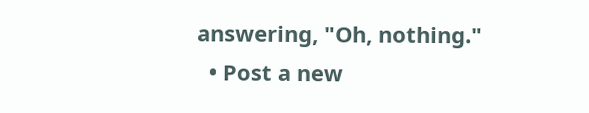answering, "Oh, nothing."
  • Post a new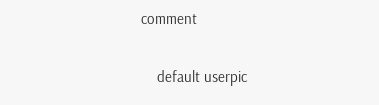comment


    default userpic